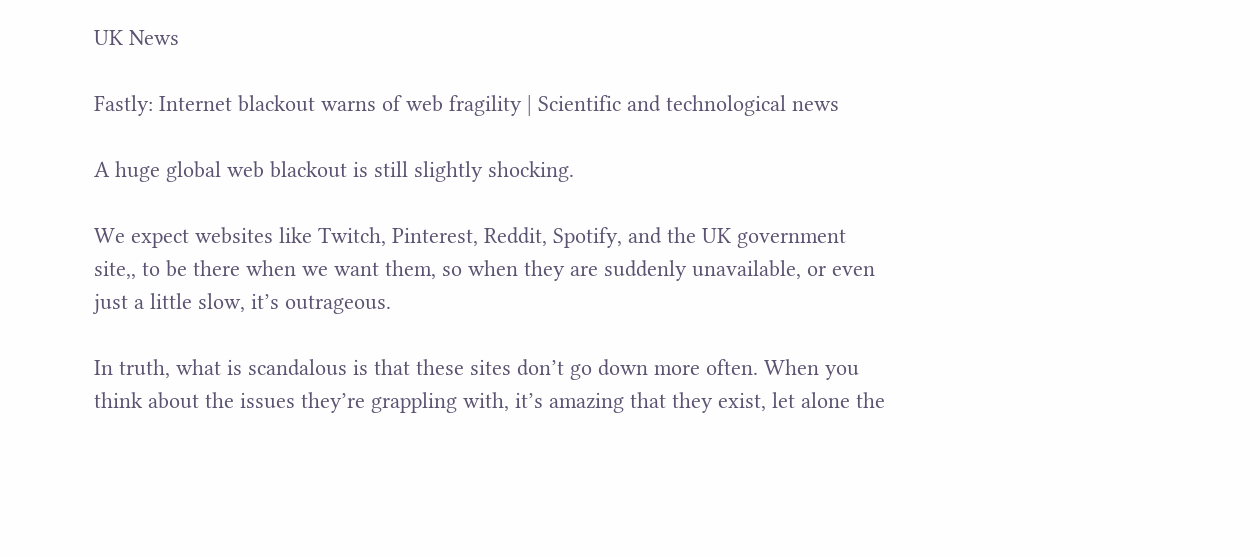UK News

Fastly: Internet blackout warns of web fragility | Scientific and technological news

A huge global web blackout is still slightly shocking.

We expect websites like Twitch, Pinterest, Reddit, Spotify, and the UK government site,, to be there when we want them, so when they are suddenly unavailable, or even just a little slow, it’s outrageous.

In truth, what is scandalous is that these sites don’t go down more often. When you think about the issues they’re grappling with, it’s amazing that they exist, let alone the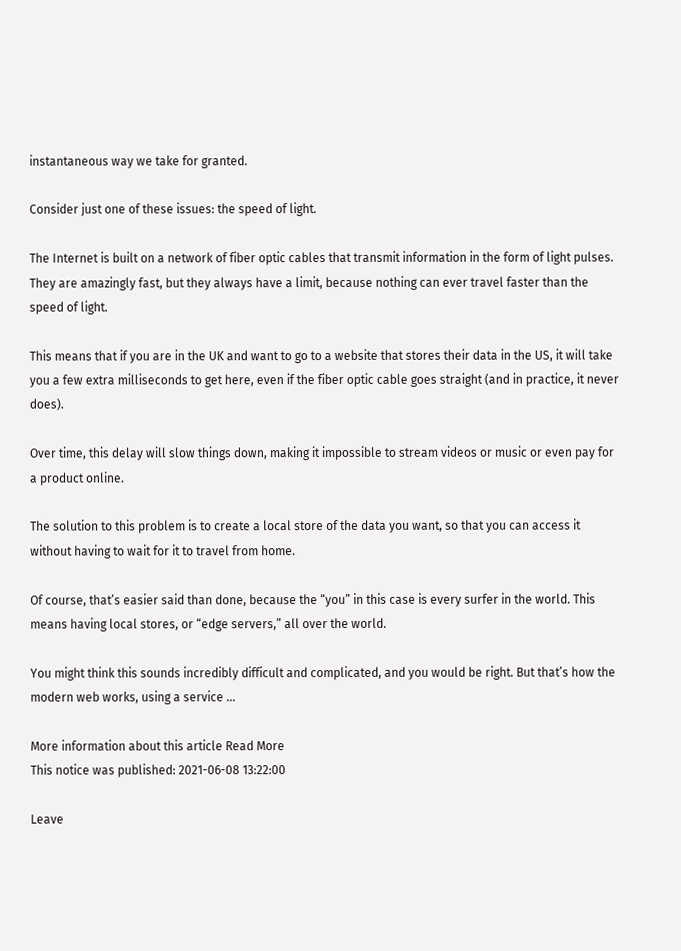instantaneous way we take for granted.

Consider just one of these issues: the speed of light.

The Internet is built on a network of fiber optic cables that transmit information in the form of light pulses. They are amazingly fast, but they always have a limit, because nothing can ever travel faster than the speed of light.

This means that if you are in the UK and want to go to a website that stores their data in the US, it will take you a few extra milliseconds to get here, even if the fiber optic cable goes straight (and in practice, it never does).

Over time, this delay will slow things down, making it impossible to stream videos or music or even pay for a product online.

The solution to this problem is to create a local store of the data you want, so that you can access it without having to wait for it to travel from home.

Of course, that’s easier said than done, because the “you” in this case is every surfer in the world. This means having local stores, or “edge servers,” all over the world.

You might think this sounds incredibly difficult and complicated, and you would be right. But that’s how the modern web works, using a service …

More information about this article Read More
This notice was published: 2021-06-08 13:22:00

Leave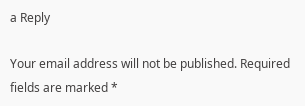a Reply

Your email address will not be published. Required fields are marked *